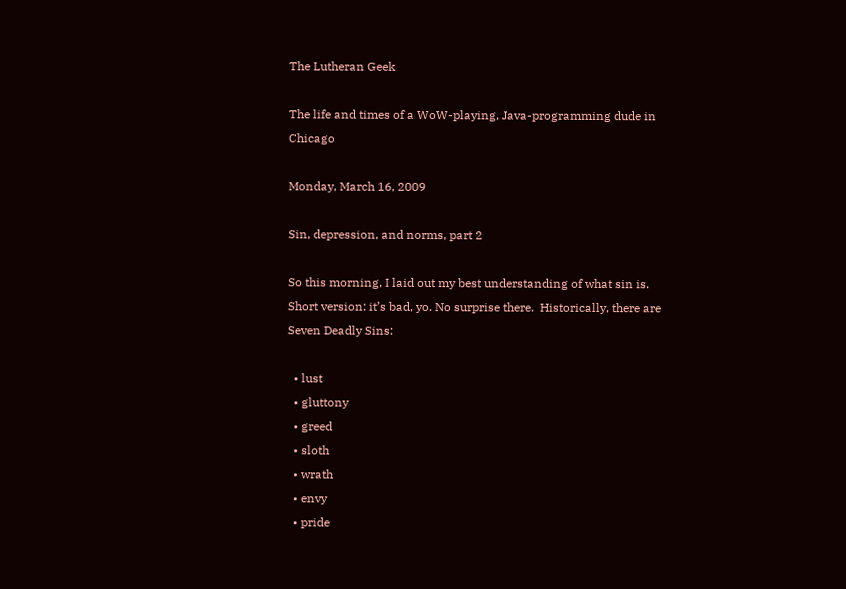The Lutheran Geek

The life and times of a WoW-playing, Java-programming dude in Chicago

Monday, March 16, 2009

Sin, depression, and norms, part 2

So this morning, I laid out my best understanding of what sin is. Short version: it’s bad, yo. No surprise there.  Historically, there are Seven Deadly Sins:

  • lust
  • gluttony
  • greed
  • sloth
  • wrath
  • envy
  • pride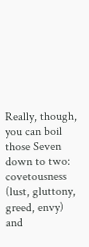Really, though, you can boil those Seven down to two: covetousness (lust, gluttony, greed, envy) and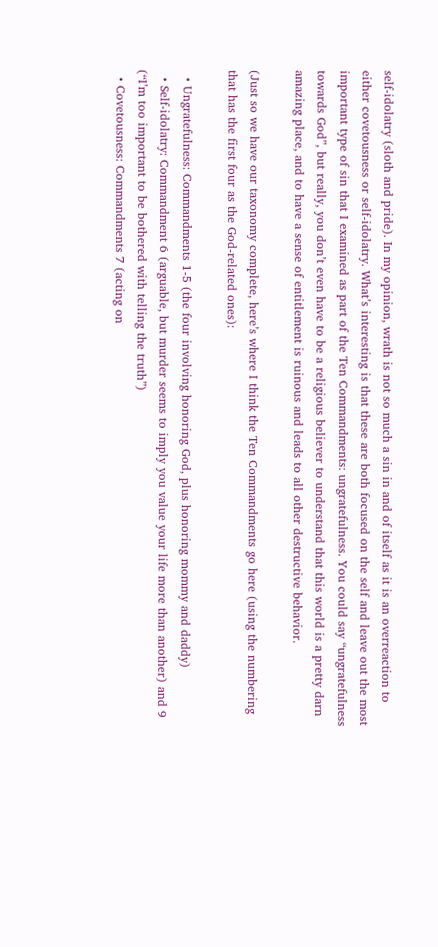self-idolatry (sloth and pride). In my opinion, wrath is not so much a sin in and of itself as it is an overreaction to either covetousness or self-idolatry. What’s interesting is that these are both focused on the self and leave out the most important type of sin that I examined as part of the Ten Commandments: ungratefulness. You could say “ungratefulness towards God”, but really, you don’t even have to be a religious believer to understand that this world is a pretty darn amazing place, and to have a sense of entitlement is ruinous and leads to all other destructive behavior.

(Just so we have our taxonomy complete, here’s where I think the Ten Commandments go here (using the numbering that has the first four as the God-related ones):

  • Ungratefulness: Commandments 1-5 (the four involving honoring God, plus honoring mommy and daddy)
  • Self-idolatry: Commandment 6 (arguable, but murder seems to imply you value your life more than another) and 9 (“I’m too important to be bothered with telling the truth”)
  • Covetousness: Commandments 7 (acting on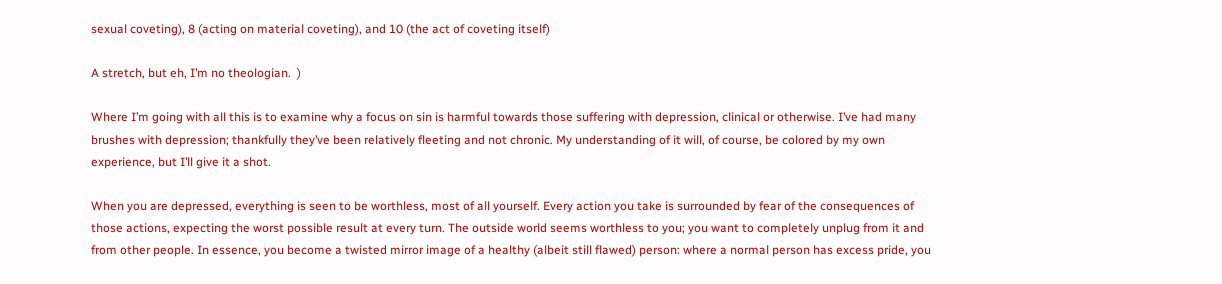sexual coveting), 8 (acting on material coveting), and 10 (the act of coveting itself)

A stretch, but eh, I’m no theologian.  )

Where I’m going with all this is to examine why a focus on sin is harmful towards those suffering with depression, clinical or otherwise. I’ve had many brushes with depression; thankfully they’ve been relatively fleeting and not chronic. My understanding of it will, of course, be colored by my own experience, but I’ll give it a shot.

When you are depressed, everything is seen to be worthless, most of all yourself. Every action you take is surrounded by fear of the consequences of those actions, expecting the worst possible result at every turn. The outside world seems worthless to you; you want to completely unplug from it and from other people. In essence, you become a twisted mirror image of a healthy (albeit still flawed) person: where a normal person has excess pride, you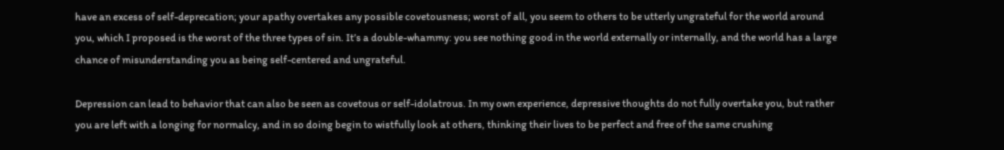have an excess of self-deprecation; your apathy overtakes any possible covetousness; worst of all, you seem to others to be utterly ungrateful for the world around you, which I proposed is the worst of the three types of sin. It’s a double-whammy: you see nothing good in the world externally or internally, and the world has a large chance of misunderstanding you as being self-centered and ungrateful.

Depression can lead to behavior that can also be seen as covetous or self-idolatrous. In my own experience, depressive thoughts do not fully overtake you, but rather you are left with a longing for normalcy, and in so doing begin to wistfully look at others, thinking their lives to be perfect and free of the same crushing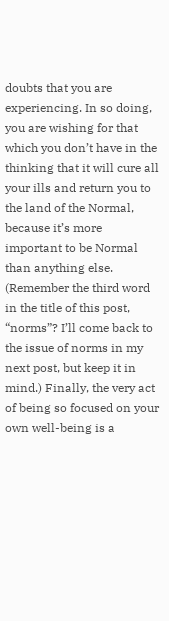doubts that you are experiencing. In so doing, you are wishing for that which you don’t have in the thinking that it will cure all your ills and return you to the land of the Normal, because it’s more important to be Normal than anything else. (Remember the third word in the title of this post, “norms”? I’ll come back to the issue of norms in my next post, but keep it in mind.) Finally, the very act of being so focused on your own well-being is a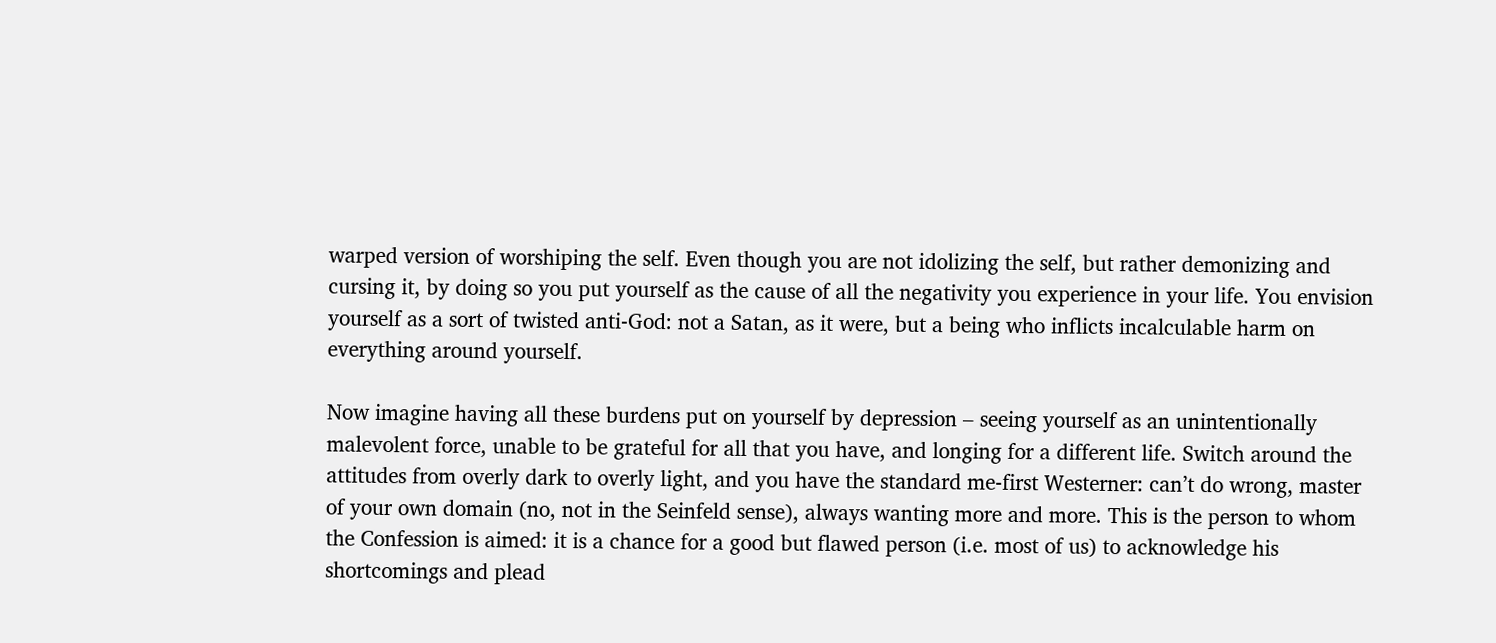warped version of worshiping the self. Even though you are not idolizing the self, but rather demonizing and cursing it, by doing so you put yourself as the cause of all the negativity you experience in your life. You envision yourself as a sort of twisted anti-God: not a Satan, as it were, but a being who inflicts incalculable harm on everything around yourself.

Now imagine having all these burdens put on yourself by depression – seeing yourself as an unintentionally malevolent force, unable to be grateful for all that you have, and longing for a different life. Switch around the attitudes from overly dark to overly light, and you have the standard me-first Westerner: can’t do wrong, master of your own domain (no, not in the Seinfeld sense), always wanting more and more. This is the person to whom the Confession is aimed: it is a chance for a good but flawed person (i.e. most of us) to acknowledge his shortcomings and plead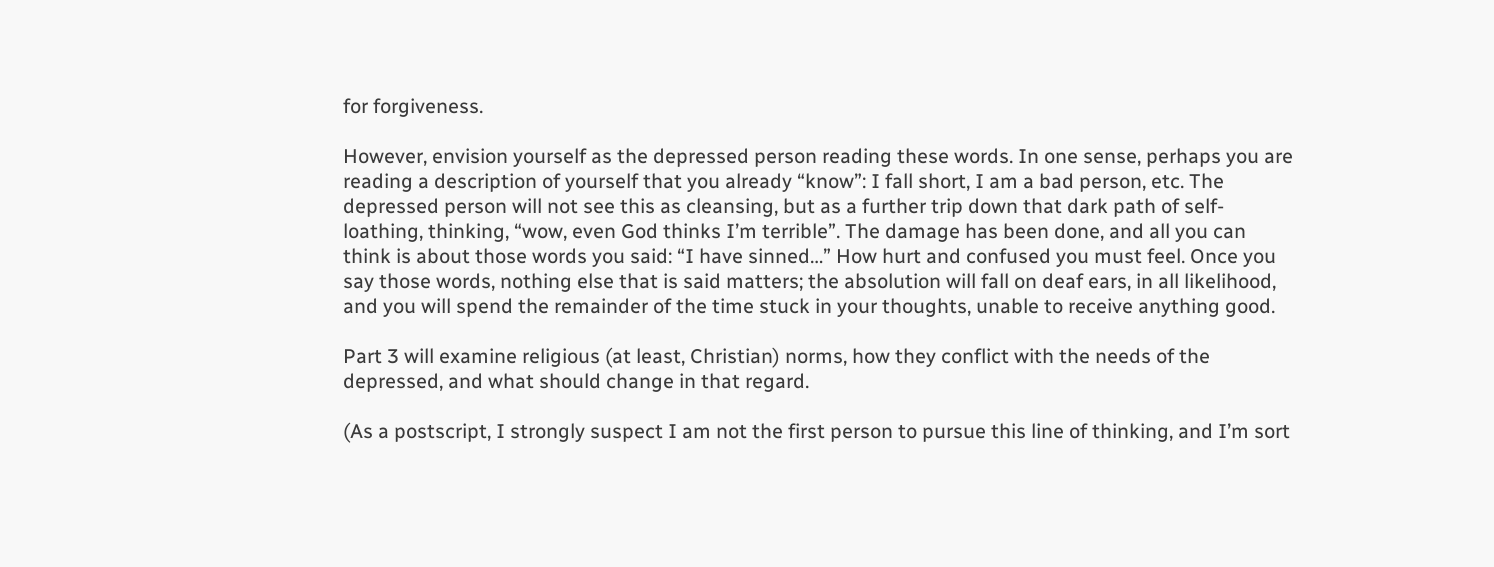for forgiveness.

However, envision yourself as the depressed person reading these words. In one sense, perhaps you are reading a description of yourself that you already “know”: I fall short, I am a bad person, etc. The depressed person will not see this as cleansing, but as a further trip down that dark path of self-loathing, thinking, “wow, even God thinks I’m terrible”. The damage has been done, and all you can think is about those words you said: “I have sinned…” How hurt and confused you must feel. Once you say those words, nothing else that is said matters; the absolution will fall on deaf ears, in all likelihood, and you will spend the remainder of the time stuck in your thoughts, unable to receive anything good.

Part 3 will examine religious (at least, Christian) norms, how they conflict with the needs of the depressed, and what should change in that regard.

(As a postscript, I strongly suspect I am not the first person to pursue this line of thinking, and I’m sort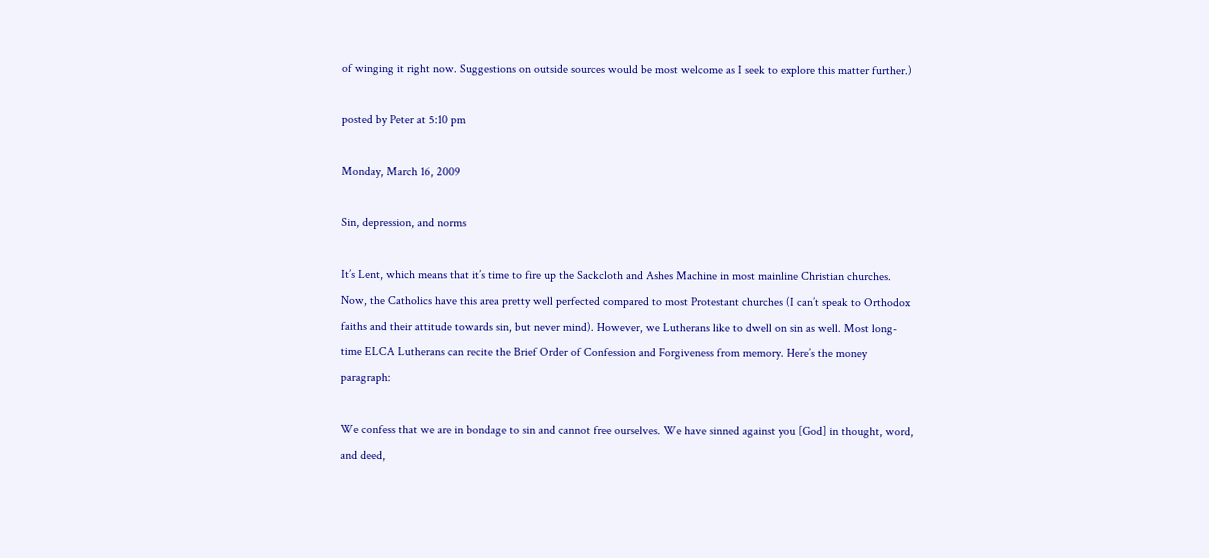of winging it right now. Suggestions on outside sources would be most welcome as I seek to explore this matter further.)

posted by Peter at 5:10 pm

Monday, March 16, 2009

Sin, depression, and norms

It’s Lent, which means that it’s time to fire up the Sackcloth and Ashes Machine in most mainline Christian churches. Now, the Catholics have this area pretty well perfected compared to most Protestant churches (I can’t speak to Orthodox faiths and their attitude towards sin, but never mind). However, we Lutherans like to dwell on sin as well. Most long-time ELCA Lutherans can recite the Brief Order of Confession and Forgiveness from memory. Here’s the money paragraph:

We confess that we are in bondage to sin and cannot free ourselves. We have sinned against you [God] in thought, word, and deed,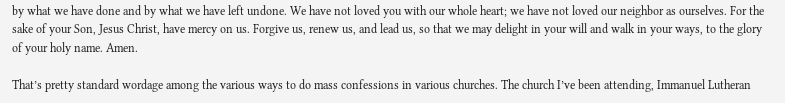by what we have done and by what we have left undone. We have not loved you with our whole heart; we have not loved our neighbor as ourselves. For the sake of your Son, Jesus Christ, have mercy on us. Forgive us, renew us, and lead us, so that we may delight in your will and walk in your ways, to the glory of your holy name. Amen.

That’s pretty standard wordage among the various ways to do mass confessions in various churches. The church I’ve been attending, Immanuel Lutheran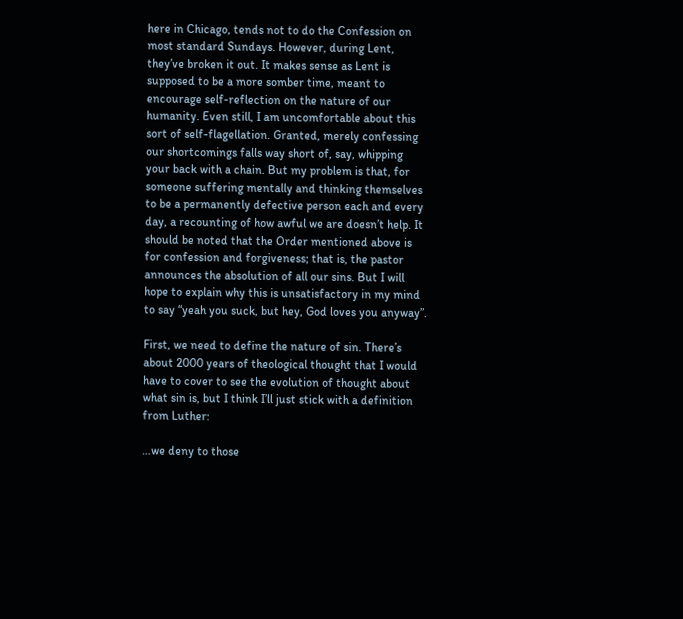here in Chicago, tends not to do the Confession on most standard Sundays. However, during Lent, they’ve broken it out. It makes sense as Lent is supposed to be a more somber time, meant to encourage self-reflection on the nature of our humanity. Even still, I am uncomfortable about this sort of self-flagellation. Granted, merely confessing our shortcomings falls way short of, say, whipping your back with a chain. But my problem is that, for someone suffering mentally and thinking themselves to be a permanently defective person each and every day, a recounting of how awful we are doesn’t help. It should be noted that the Order mentioned above is for confession and forgiveness; that is, the pastor announces the absolution of all our sins. But I will hope to explain why this is unsatisfactory in my mind to say “yeah you suck, but hey, God loves you anyway”.

First, we need to define the nature of sin. There’s about 2000 years of theological thought that I would have to cover to see the evolution of thought about what sin is, but I think I’ll just stick with a definition from Luther:

…we deny to those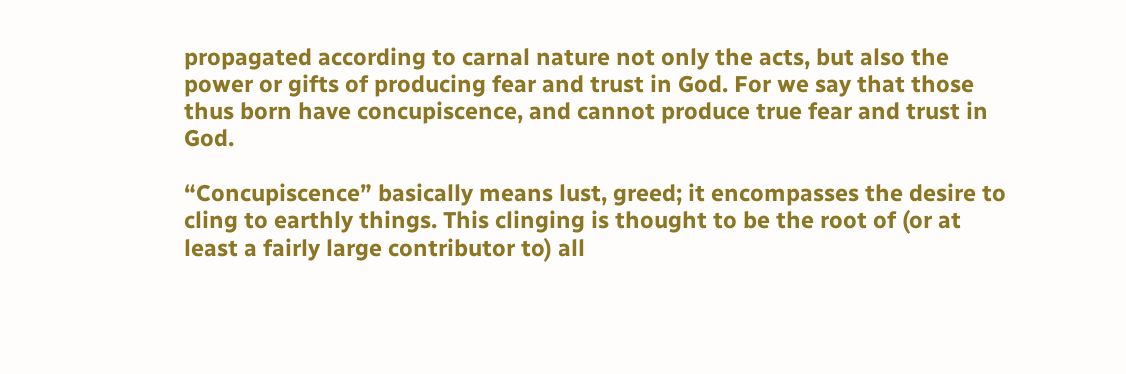propagated according to carnal nature not only the acts, but also the power or gifts of producing fear and trust in God. For we say that those thus born have concupiscence, and cannot produce true fear and trust in God.

“Concupiscence” basically means lust, greed; it encompasses the desire to cling to earthly things. This clinging is thought to be the root of (or at least a fairly large contributor to) all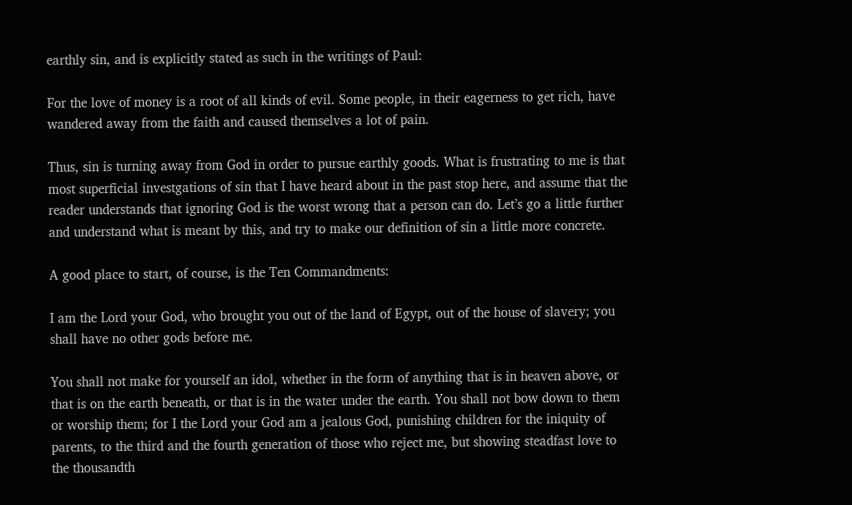earthly sin, and is explicitly stated as such in the writings of Paul:

For the love of money is a root of all kinds of evil. Some people, in their eagerness to get rich, have wandered away from the faith and caused themselves a lot of pain.

Thus, sin is turning away from God in order to pursue earthly goods. What is frustrating to me is that most superficial investgations of sin that I have heard about in the past stop here, and assume that the reader understands that ignoring God is the worst wrong that a person can do. Let’s go a little further and understand what is meant by this, and try to make our definition of sin a little more concrete.

A good place to start, of course, is the Ten Commandments:

I am the Lord your God, who brought you out of the land of Egypt, out of the house of slavery; you shall have no other gods before me.

You shall not make for yourself an idol, whether in the form of anything that is in heaven above, or that is on the earth beneath, or that is in the water under the earth. You shall not bow down to them or worship them; for I the Lord your God am a jealous God, punishing children for the iniquity of parents, to the third and the fourth generation of those who reject me, but showing steadfast love to the thousandth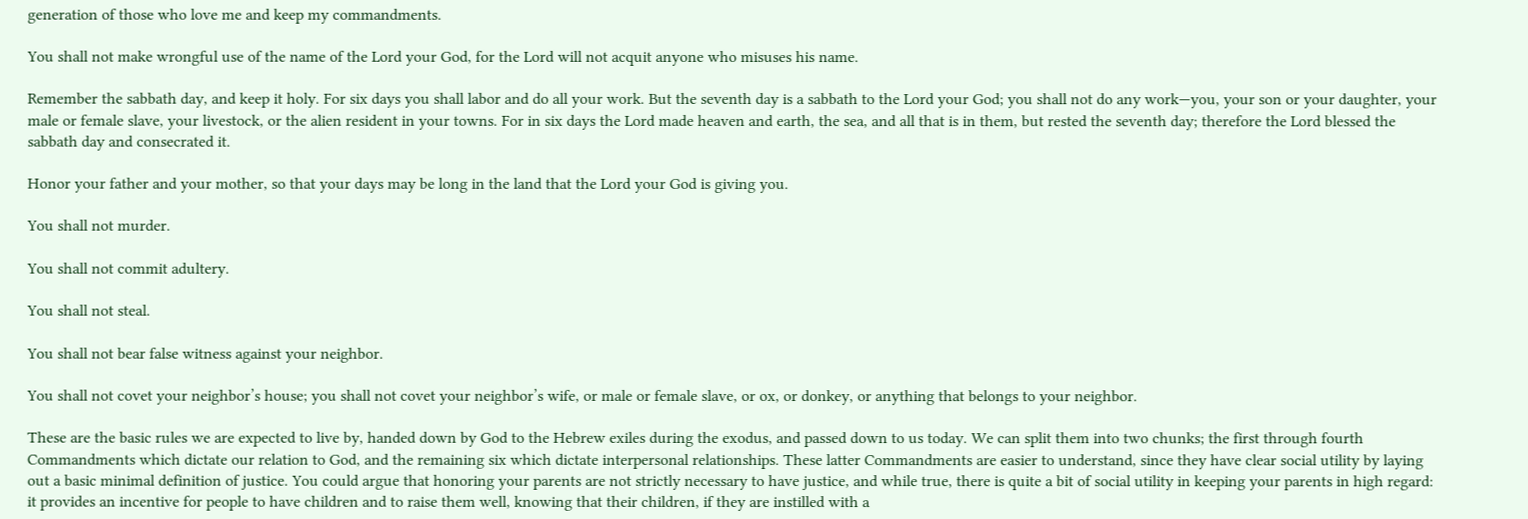generation of those who love me and keep my commandments.

You shall not make wrongful use of the name of the Lord your God, for the Lord will not acquit anyone who misuses his name.

Remember the sabbath day, and keep it holy. For six days you shall labor and do all your work. But the seventh day is a sabbath to the Lord your God; you shall not do any work—you, your son or your daughter, your male or female slave, your livestock, or the alien resident in your towns. For in six days the Lord made heaven and earth, the sea, and all that is in them, but rested the seventh day; therefore the Lord blessed the sabbath day and consecrated it.

Honor your father and your mother, so that your days may be long in the land that the Lord your God is giving you.

You shall not murder.

You shall not commit adultery.

You shall not steal.

You shall not bear false witness against your neighbor.

You shall not covet your neighbor’s house; you shall not covet your neighbor’s wife, or male or female slave, or ox, or donkey, or anything that belongs to your neighbor.

These are the basic rules we are expected to live by, handed down by God to the Hebrew exiles during the exodus, and passed down to us today. We can split them into two chunks; the first through fourth Commandments which dictate our relation to God, and the remaining six which dictate interpersonal relationships. These latter Commandments are easier to understand, since they have clear social utility by laying out a basic minimal definition of justice. You could argue that honoring your parents are not strictly necessary to have justice, and while true, there is quite a bit of social utility in keeping your parents in high regard: it provides an incentive for people to have children and to raise them well, knowing that their children, if they are instilled with a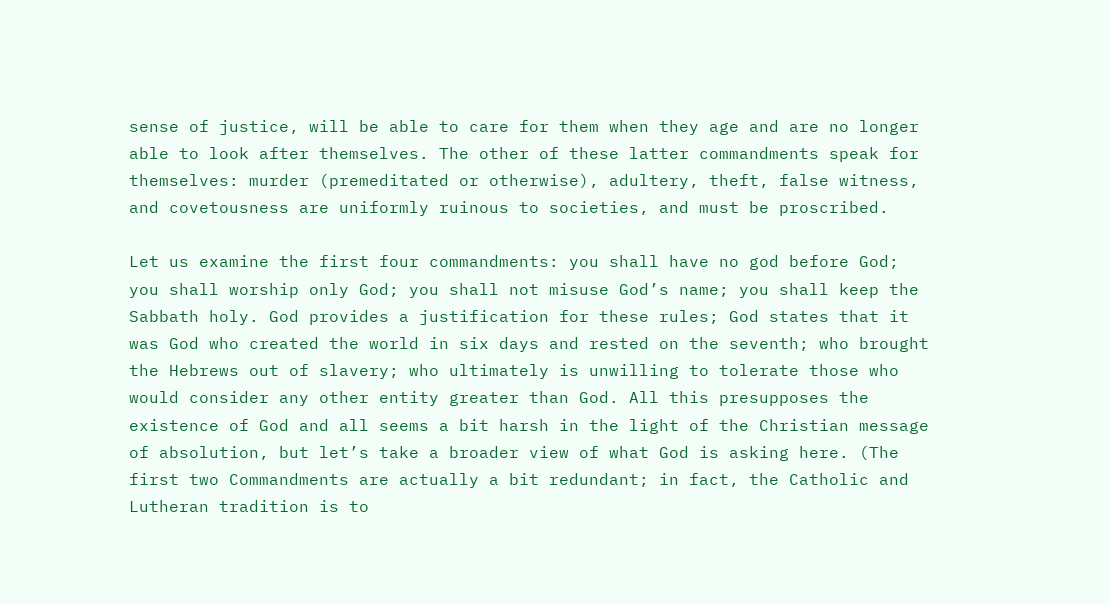sense of justice, will be able to care for them when they age and are no longer able to look after themselves. The other of these latter commandments speak for themselves: murder (premeditated or otherwise), adultery, theft, false witness, and covetousness are uniformly ruinous to societies, and must be proscribed.

Let us examine the first four commandments: you shall have no god before God; you shall worship only God; you shall not misuse God’s name; you shall keep the Sabbath holy. God provides a justification for these rules; God states that it was God who created the world in six days and rested on the seventh; who brought the Hebrews out of slavery; who ultimately is unwilling to tolerate those who would consider any other entity greater than God. All this presupposes the existence of God and all seems a bit harsh in the light of the Christian message of absolution, but let’s take a broader view of what God is asking here. (The first two Commandments are actually a bit redundant; in fact, the Catholic and Lutheran tradition is to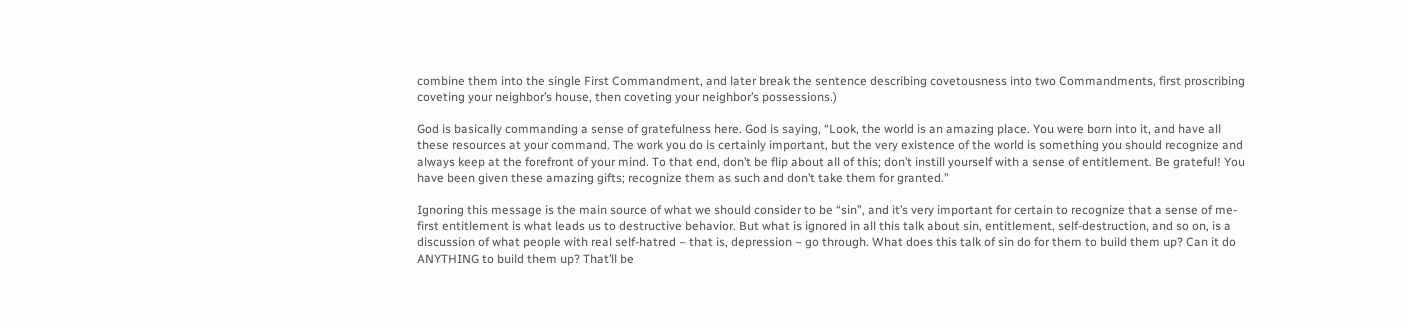combine them into the single First Commandment, and later break the sentence describing covetousness into two Commandments, first proscribing coveting your neighbor’s house, then coveting your neighbor’s possessions.)

God is basically commanding a sense of gratefulness here. God is saying, “Look, the world is an amazing place. You were born into it, and have all these resources at your command. The work you do is certainly important, but the very existence of the world is something you should recognize and always keep at the forefront of your mind. To that end, don’t be flip about all of this; don’t instill yourself with a sense of entitlement. Be grateful! You have been given these amazing gifts; recognize them as such and don’t take them for granted.”

Ignoring this message is the main source of what we should consider to be “sin”, and it’s very important for certain to recognize that a sense of me-first entitlement is what leads us to destructive behavior. But what is ignored in all this talk about sin, entitlement, self-destruction, and so on, is a discussion of what people with real self-hatred – that is, depression – go through. What does this talk of sin do for them to build them up? Can it do ANYTHING to build them up? That’ll be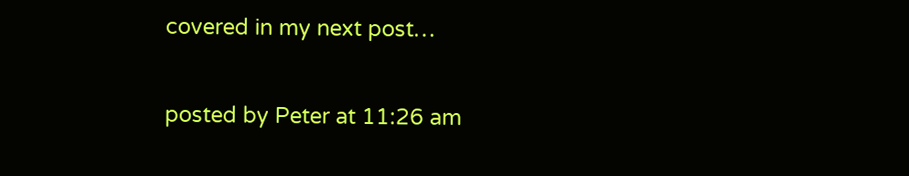covered in my next post…

posted by Peter at 11:26 am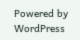Powered by WordPress